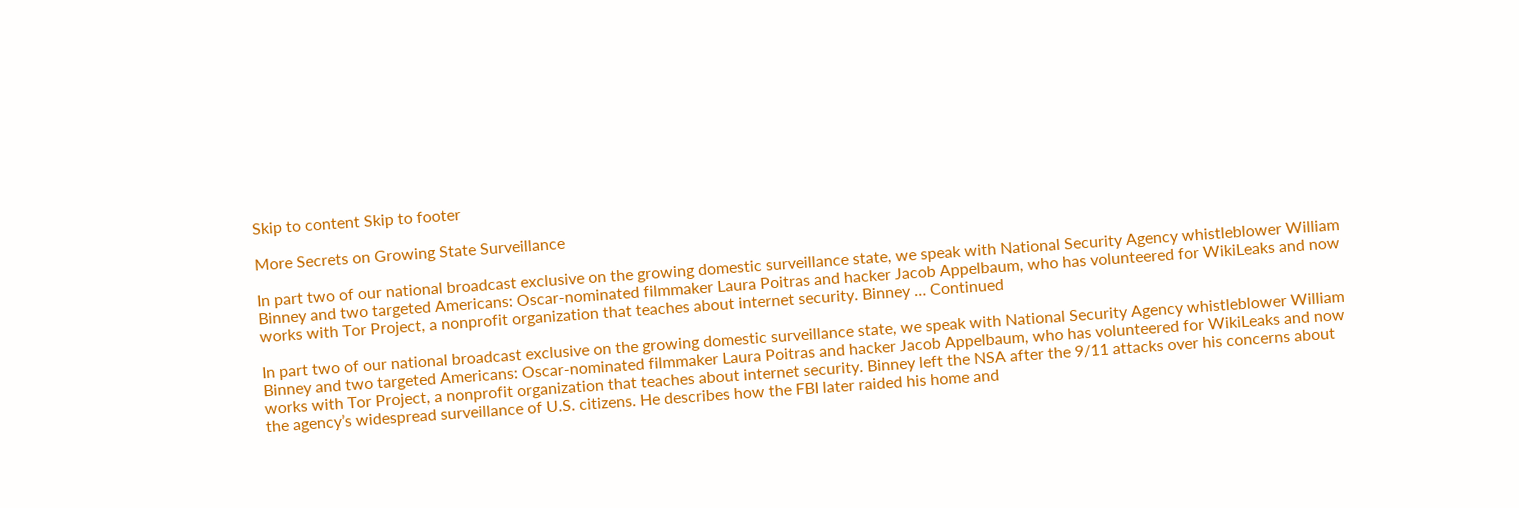Skip to content Skip to footer

More Secrets on Growing State Surveillance

In part two of our national broadcast exclusive on the growing domestic surveillance state, we speak with National Security Agency whistleblower William Binney and two targeted Americans: Oscar-nominated filmmaker Laura Poitras and hacker Jacob Appelbaum, who has volunteered for WikiLeaks and now works with Tor Project, a nonprofit organization that teaches about internet security. Binney … Continued

In part two of our national broadcast exclusive on the growing domestic surveillance state, we speak with National Security Agency whistleblower William Binney and two targeted Americans: Oscar-nominated filmmaker Laura Poitras and hacker Jacob Appelbaum, who has volunteered for WikiLeaks and now works with Tor Project, a nonprofit organization that teaches about internet security. Binney left the NSA after the 9/11 attacks over his concerns about the agency’s widespread surveillance of U.S. citizens. He describes how the FBI later raided his home and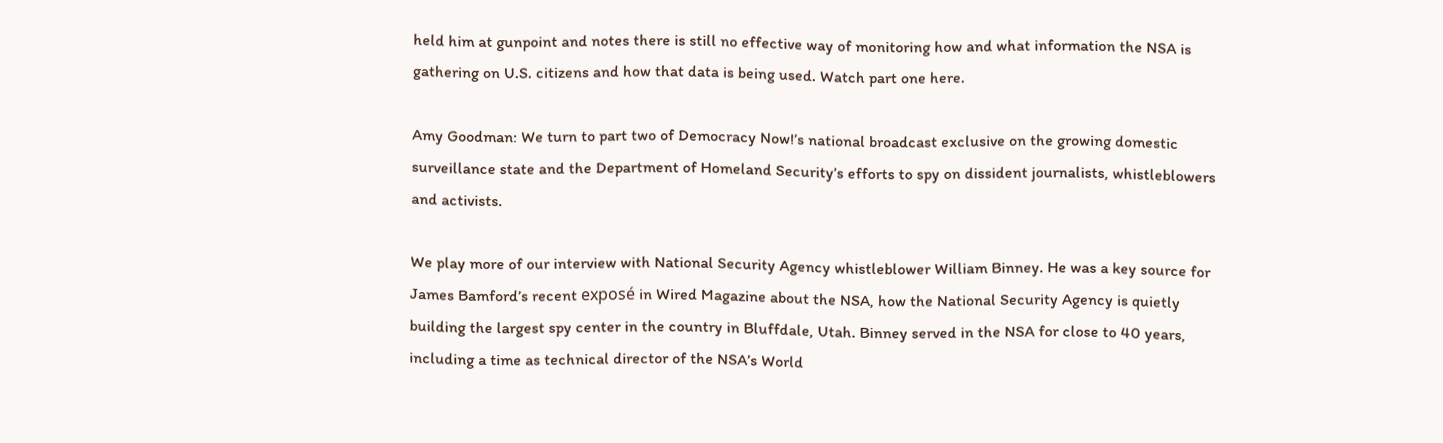held him at gunpoint and notes there is still no effective way of monitoring how and what information the NSA is gathering on U.S. citizens and how that data is being used. Watch part one here.

Amy Goodman: We turn to part two of Democracy Now!’s national broadcast exclusive on the growing domestic surveillance state and the Department of Homeland Security’s efforts to spy on dissident journalists, whistleblowers and activists.

We play more of our interview with National Security Agency whistleblower William Binney. He was a key source for James Bamford’s recent exposé in Wired Magazine about the NSA, how the National Security Agency is quietly building the largest spy center in the country in Bluffdale, Utah. Binney served in the NSA for close to 40 years, including a time as technical director of the NSA’s World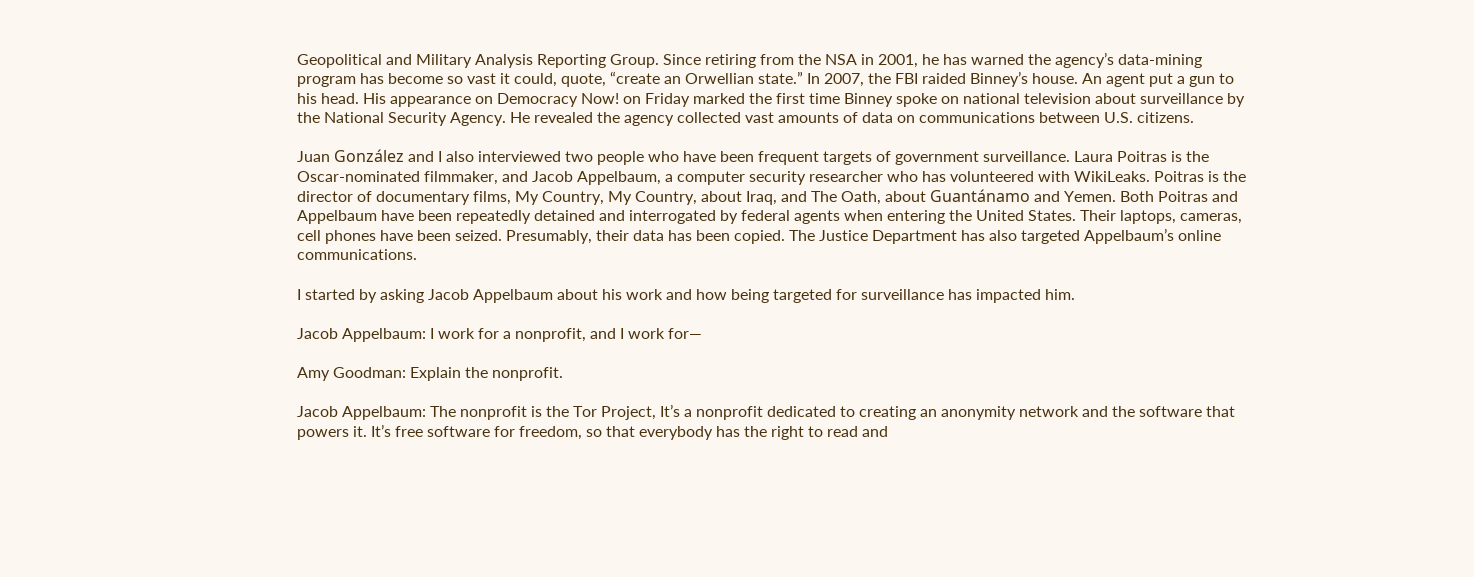Geopolitical and Military Analysis Reporting Group. Since retiring from the NSA in 2001, he has warned the agency’s data-mining program has become so vast it could, quote, “create an Orwellian state.” In 2007, the FBI raided Binney’s house. An agent put a gun to his head. His appearance on Democracy Now! on Friday marked the first time Binney spoke on national television about surveillance by the National Security Agency. He revealed the agency collected vast amounts of data on communications between U.S. citizens.

Juan González and I also interviewed two people who have been frequent targets of government surveillance. Laura Poitras is the Oscar-nominated filmmaker, and Jacob Appelbaum, a computer security researcher who has volunteered with WikiLeaks. Poitras is the director of documentary films, My Country, My Country, about Iraq, and The Oath, about Guantánamo and Yemen. Both Poitras and Appelbaum have been repeatedly detained and interrogated by federal agents when entering the United States. Their laptops, cameras, cell phones have been seized. Presumably, their data has been copied. The Justice Department has also targeted Appelbaum’s online communications.

I started by asking Jacob Appelbaum about his work and how being targeted for surveillance has impacted him.

Jacob Appelbaum: I work for a nonprofit, and I work for—

Amy Goodman: Explain the nonprofit.

Jacob Appelbaum: The nonprofit is the Tor Project, It’s a nonprofit dedicated to creating an anonymity network and the software that powers it. It’s free software for freedom, so that everybody has the right to read and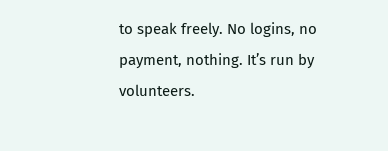to speak freely. No logins, no payment, nothing. It’s run by volunteers.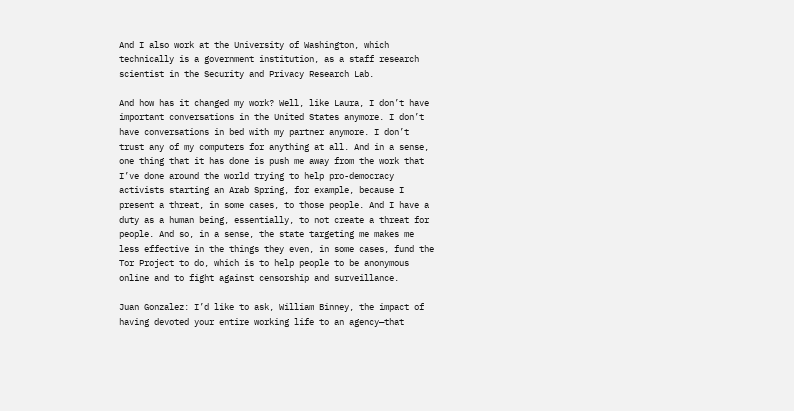And I also work at the University of Washington, which technically is a government institution, as a staff research scientist in the Security and Privacy Research Lab.

And how has it changed my work? Well, like Laura, I don’t have important conversations in the United States anymore. I don’t have conversations in bed with my partner anymore. I don’t trust any of my computers for anything at all. And in a sense, one thing that it has done is push me away from the work that I’ve done around the world trying to help pro-democracy activists starting an Arab Spring, for example, because I present a threat, in some cases, to those people. And I have a duty as a human being, essentially, to not create a threat for people. And so, in a sense, the state targeting me makes me less effective in the things they even, in some cases, fund the Tor Project to do, which is to help people to be anonymous online and to fight against censorship and surveillance.

Juan Gonzalez: I’d like to ask, William Binney, the impact of having devoted your entire working life to an agency—that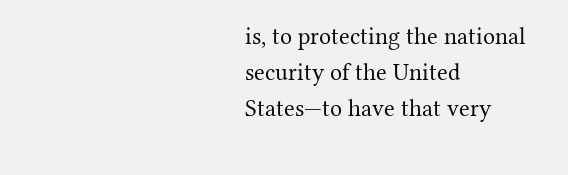is, to protecting the national security of the United States—to have that very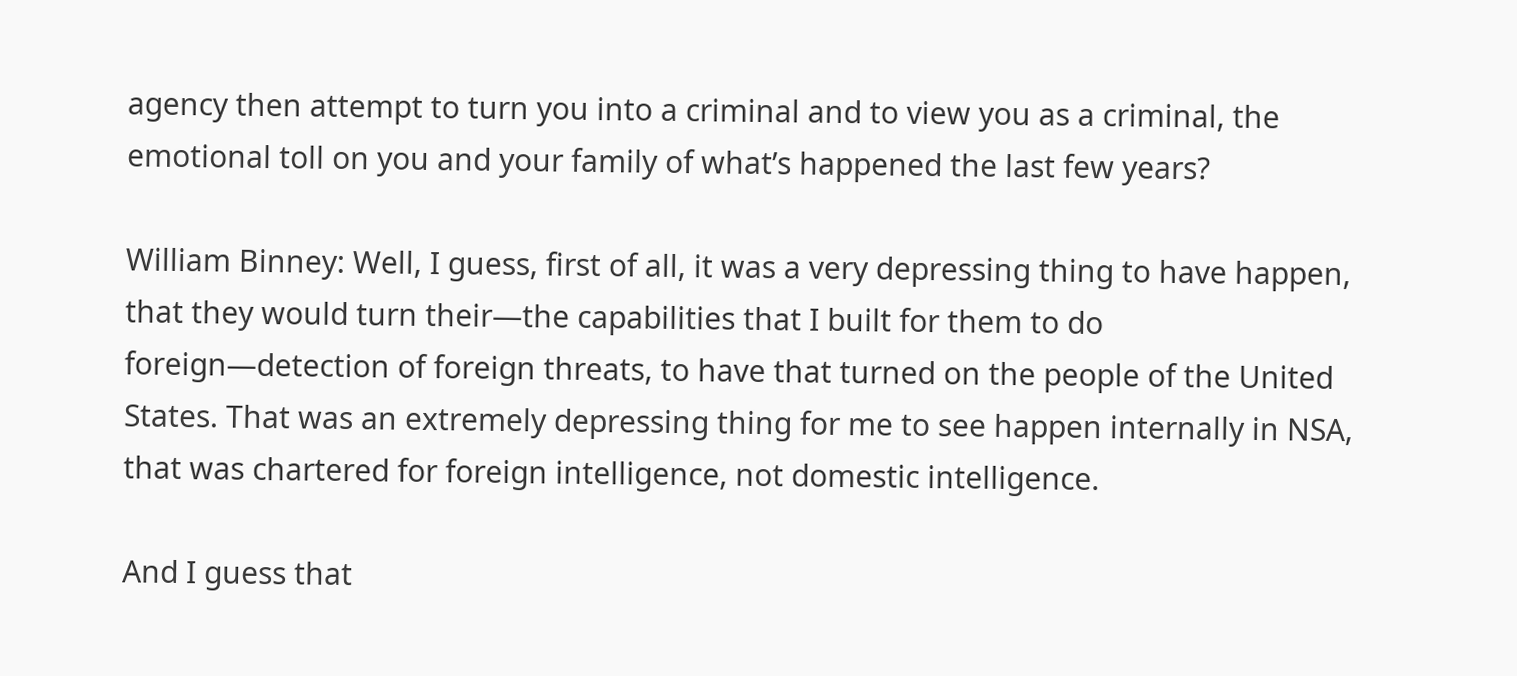agency then attempt to turn you into a criminal and to view you as a criminal, the emotional toll on you and your family of what’s happened the last few years?

William Binney: Well, I guess, first of all, it was a very depressing thing to have happen, that they would turn their—the capabilities that I built for them to do foreign—detection of foreign threats, to have that turned on the people of the United States. That was an extremely depressing thing for me to see happen internally in NSA, that was chartered for foreign intelligence, not domestic intelligence.

And I guess that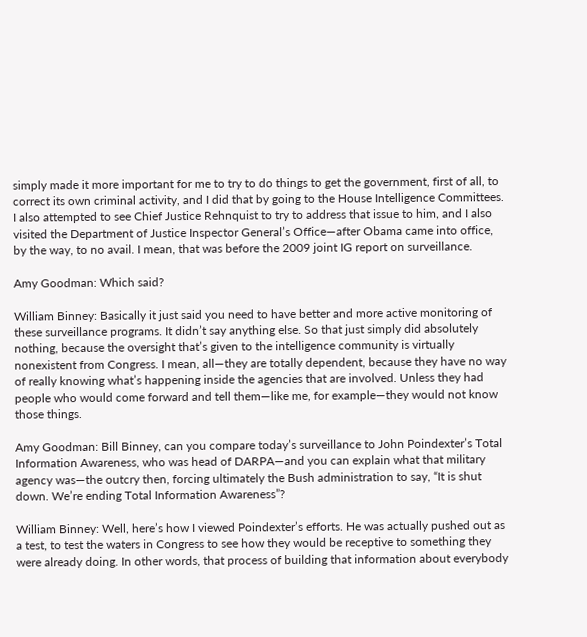simply made it more important for me to try to do things to get the government, first of all, to correct its own criminal activity, and I did that by going to the House Intelligence Committees. I also attempted to see Chief Justice Rehnquist to try to address that issue to him, and I also visited the Department of Justice Inspector General’s Office—after Obama came into office, by the way, to no avail. I mean, that was before the 2009 joint IG report on surveillance.

Amy Goodman: Which said?

William Binney: Basically it just said you need to have better and more active monitoring of these surveillance programs. It didn’t say anything else. So that just simply did absolutely nothing, because the oversight that’s given to the intelligence community is virtually nonexistent from Congress. I mean, all—they are totally dependent, because they have no way of really knowing what’s happening inside the agencies that are involved. Unless they had people who would come forward and tell them—like me, for example—they would not know those things.

Amy Goodman: Bill Binney, can you compare today’s surveillance to John Poindexter’s Total Information Awareness, who was head of DARPA—and you can explain what that military agency was—the outcry then, forcing ultimately the Bush administration to say, “It is shut down. We’re ending Total Information Awareness”?

William Binney: Well, here’s how I viewed Poindexter’s efforts. He was actually pushed out as a test, to test the waters in Congress to see how they would be receptive to something they were already doing. In other words, that process of building that information about everybody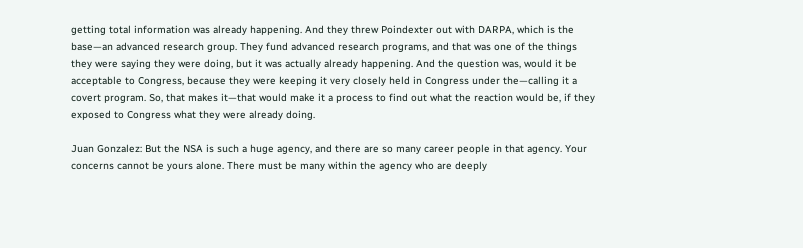getting total information was already happening. And they threw Poindexter out with DARPA, which is the base—an advanced research group. They fund advanced research programs, and that was one of the things they were saying they were doing, but it was actually already happening. And the question was, would it be acceptable to Congress, because they were keeping it very closely held in Congress under the—calling it a covert program. So, that makes it—that would make it a process to find out what the reaction would be, if they exposed to Congress what they were already doing.

Juan Gonzalez: But the NSA is such a huge agency, and there are so many career people in that agency. Your concerns cannot be yours alone. There must be many within the agency who are deeply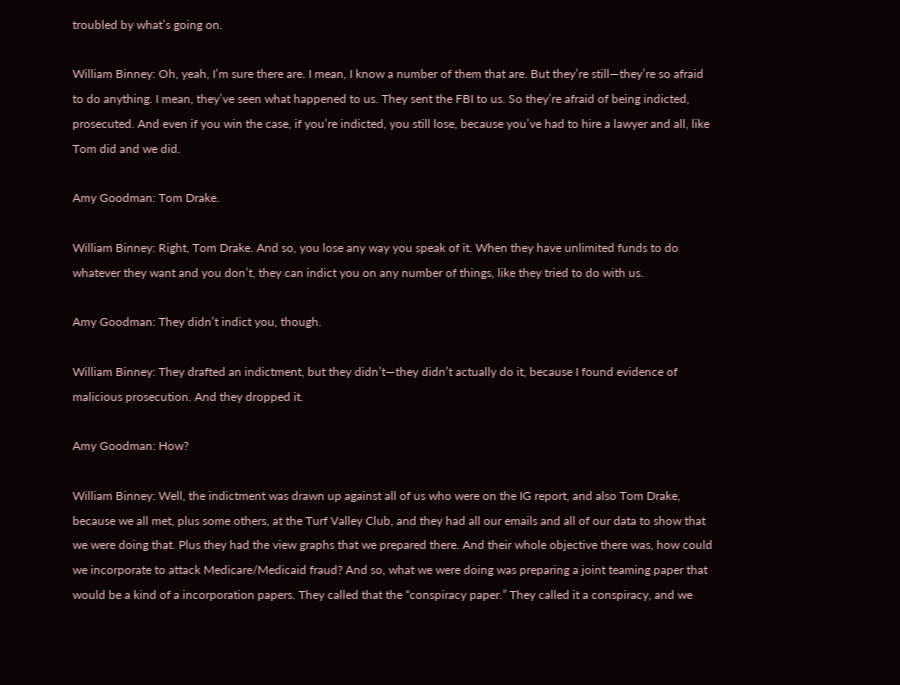troubled by what’s going on.

William Binney: Oh, yeah, I’m sure there are. I mean, I know a number of them that are. But they’re still—they’re so afraid to do anything. I mean, they’ve seen what happened to us. They sent the FBI to us. So they’re afraid of being indicted, prosecuted. And even if you win the case, if you’re indicted, you still lose, because you’ve had to hire a lawyer and all, like Tom did and we did.

Amy Goodman: Tom Drake.

William Binney: Right, Tom Drake. And so, you lose any way you speak of it. When they have unlimited funds to do whatever they want and you don’t, they can indict you on any number of things, like they tried to do with us.

Amy Goodman: They didn’t indict you, though.

William Binney: They drafted an indictment, but they didn’t—they didn’t actually do it, because I found evidence of malicious prosecution. And they dropped it.

Amy Goodman: How?

William Binney: Well, the indictment was drawn up against all of us who were on the IG report, and also Tom Drake, because we all met, plus some others, at the Turf Valley Club, and they had all our emails and all of our data to show that we were doing that. Plus they had the view graphs that we prepared there. And their whole objective there was, how could we incorporate to attack Medicare/Medicaid fraud? And so, what we were doing was preparing a joint teaming paper that would be a kind of a incorporation papers. They called that the “conspiracy paper.” They called it a conspiracy, and we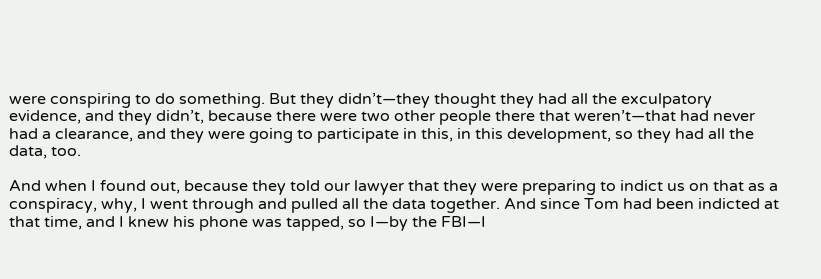were conspiring to do something. But they didn’t—they thought they had all the exculpatory evidence, and they didn’t, because there were two other people there that weren’t—that had never had a clearance, and they were going to participate in this, in this development, so they had all the data, too.

And when I found out, because they told our lawyer that they were preparing to indict us on that as a conspiracy, why, I went through and pulled all the data together. And since Tom had been indicted at that time, and I knew his phone was tapped, so I—by the FBI—I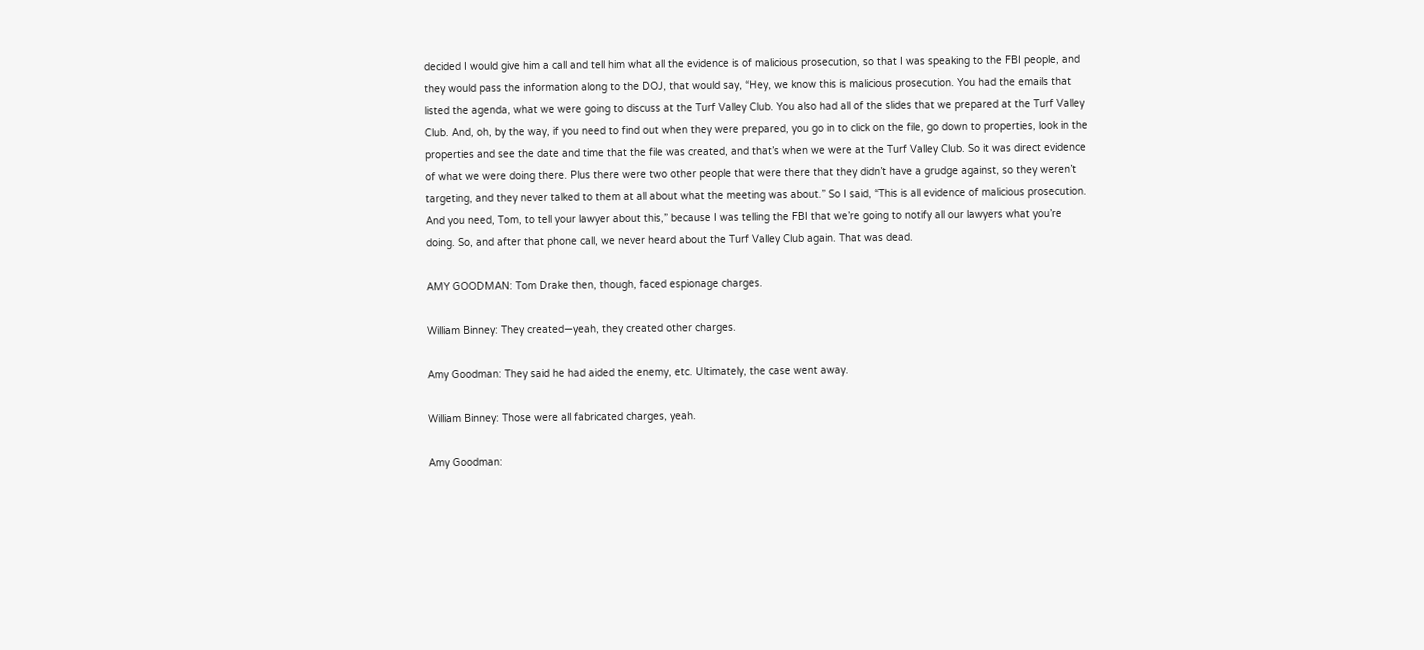decided I would give him a call and tell him what all the evidence is of malicious prosecution, so that I was speaking to the FBI people, and they would pass the information along to the DOJ, that would say, “Hey, we know this is malicious prosecution. You had the emails that listed the agenda, what we were going to discuss at the Turf Valley Club. You also had all of the slides that we prepared at the Turf Valley Club. And, oh, by the way, if you need to find out when they were prepared, you go in to click on the file, go down to properties, look in the properties and see the date and time that the file was created, and that’s when we were at the Turf Valley Club. So it was direct evidence of what we were doing there. Plus there were two other people that were there that they didn’t have a grudge against, so they weren’t targeting, and they never talked to them at all about what the meeting was about.” So I said, “This is all evidence of malicious prosecution. And you need, Tom, to tell your lawyer about this,” because I was telling the FBI that we’re going to notify all our lawyers what you’re doing. So, and after that phone call, we never heard about the Turf Valley Club again. That was dead.

AMY GOODMAN: Tom Drake then, though, faced espionage charges.

William Binney: They created—yeah, they created other charges.

Amy Goodman: They said he had aided the enemy, etc. Ultimately, the case went away.

William Binney: Those were all fabricated charges, yeah.

Amy Goodman: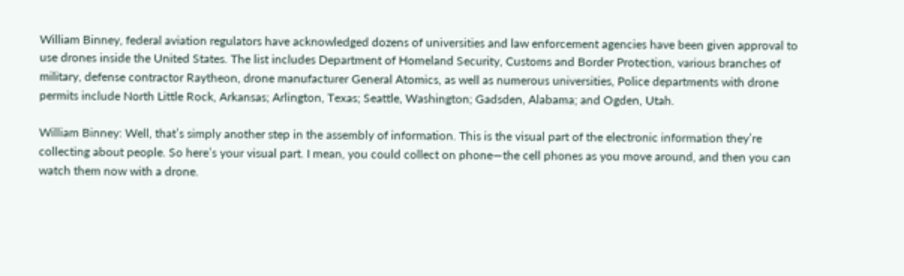William Binney, federal aviation regulators have acknowledged dozens of universities and law enforcement agencies have been given approval to use drones inside the United States. The list includes Department of Homeland Security, Customs and Border Protection, various branches of military, defense contractor Raytheon, drone manufacturer General Atomics, as well as numerous universities, Police departments with drone permits include North Little Rock, Arkansas; Arlington, Texas; Seattle, Washington; Gadsden, Alabama; and Ogden, Utah.

William Binney: Well, that’s simply another step in the assembly of information. This is the visual part of the electronic information they’re collecting about people. So here’s your visual part. I mean, you could collect on phone—the cell phones as you move around, and then you can watch them now with a drone.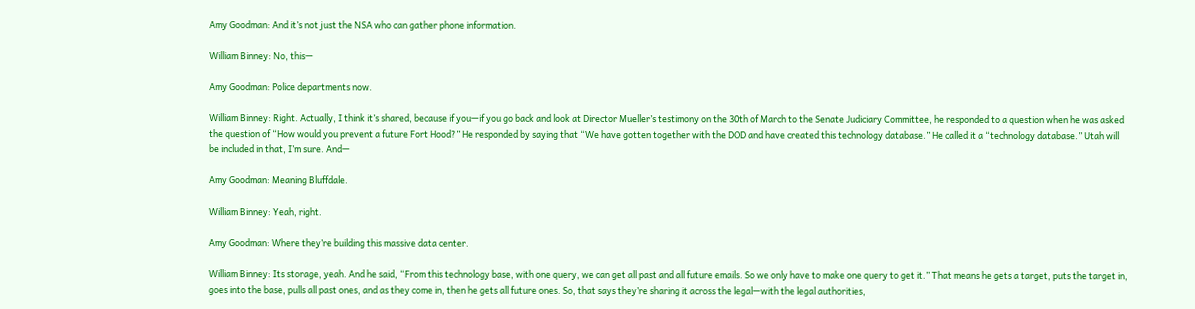Amy Goodman: And it’s not just the NSA who can gather phone information.

William Binney: No, this—

Amy Goodman: Police departments now.

William Binney: Right. Actually, I think it’s shared, because if you—if you go back and look at Director Mueller’s testimony on the 30th of March to the Senate Judiciary Committee, he responded to a question when he was asked the question of “How would you prevent a future Fort Hood?” He responded by saying that “We have gotten together with the DOD and have created this technology database.” He called it a “technology database.” Utah will be included in that, I’m sure. And—

Amy Goodman: Meaning Bluffdale.

William Binney: Yeah, right.

Amy Goodman: Where they’re building this massive data center.

William Binney: Its storage, yeah. And he said, “From this technology base, with one query, we can get all past and all future emails. So we only have to make one query to get it.” That means he gets a target, puts the target in, goes into the base, pulls all past ones, and as they come in, then he gets all future ones. So, that says they’re sharing it across the legal—with the legal authorities,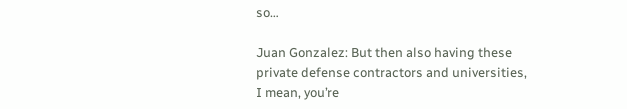so…

Juan Gonzalez: But then also having these private defense contractors and universities, I mean, you’re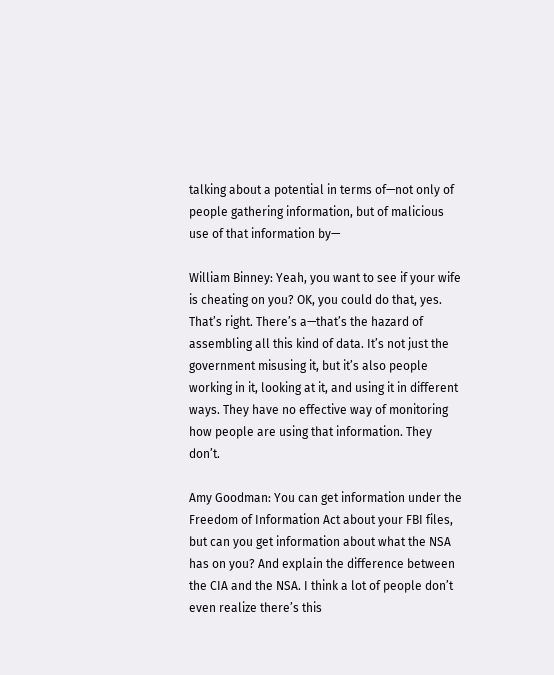talking about a potential in terms of—not only of people gathering information, but of malicious use of that information by—

William Binney: Yeah, you want to see if your wife is cheating on you? OK, you could do that, yes. That’s right. There’s a—that’s the hazard of assembling all this kind of data. It’s not just the government misusing it, but it’s also people working in it, looking at it, and using it in different ways. They have no effective way of monitoring how people are using that information. They don’t.

Amy Goodman: You can get information under the Freedom of Information Act about your FBI files, but can you get information about what the NSA has on you? And explain the difference between the CIA and the NSA. I think a lot of people don’t even realize there’s this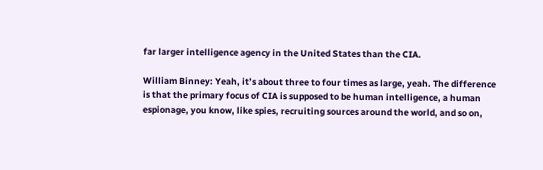far larger intelligence agency in the United States than the CIA.

William Binney: Yeah, it’s about three to four times as large, yeah. The difference is that the primary focus of CIA is supposed to be human intelligence, a human espionage, you know, like spies, recruiting sources around the world, and so on,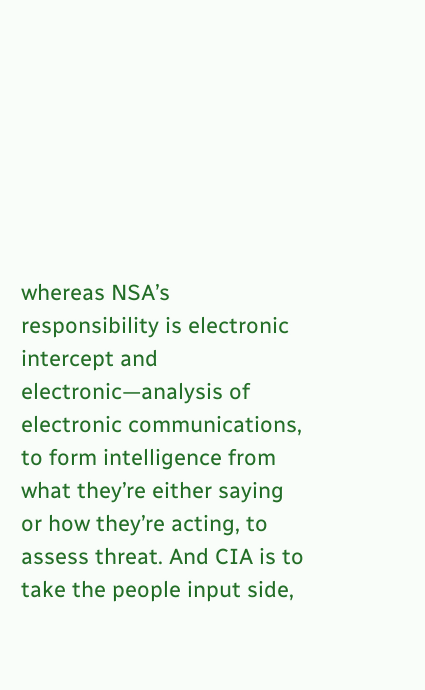whereas NSA’s responsibility is electronic intercept and electronic—analysis of electronic communications, to form intelligence from what they’re either saying or how they’re acting, to assess threat. And CIA is to take the people input side,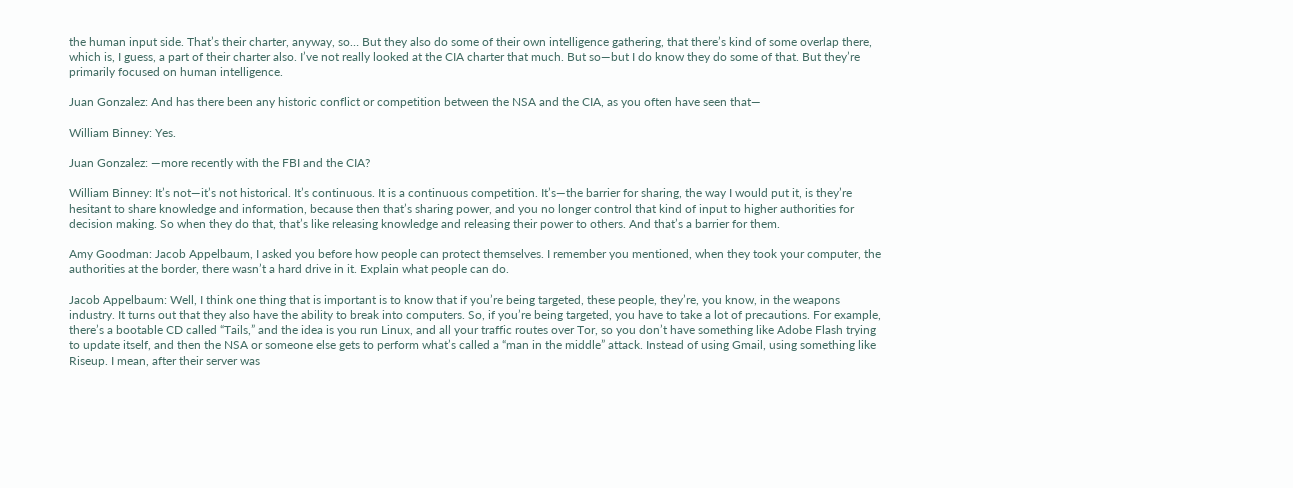the human input side. That’s their charter, anyway, so… But they also do some of their own intelligence gathering, that there’s kind of some overlap there, which is, I guess, a part of their charter also. I’ve not really looked at the CIA charter that much. But so—but I do know they do some of that. But they’re primarily focused on human intelligence.

Juan Gonzalez: And has there been any historic conflict or competition between the NSA and the CIA, as you often have seen that—

William Binney: Yes.

Juan Gonzalez: —more recently with the FBI and the CIA?

William Binney: It’s not—it’s not historical. It’s continuous. It is a continuous competition. It’s—the barrier for sharing, the way I would put it, is they’re hesitant to share knowledge and information, because then that’s sharing power, and you no longer control that kind of input to higher authorities for decision making. So when they do that, that’s like releasing knowledge and releasing their power to others. And that’s a barrier for them.

Amy Goodman: Jacob Appelbaum, I asked you before how people can protect themselves. I remember you mentioned, when they took your computer, the authorities at the border, there wasn’t a hard drive in it. Explain what people can do.

Jacob Appelbaum: Well, I think one thing that is important is to know that if you’re being targeted, these people, they’re, you know, in the weapons industry. It turns out that they also have the ability to break into computers. So, if you’re being targeted, you have to take a lot of precautions. For example, there’s a bootable CD called “Tails,” and the idea is you run Linux, and all your traffic routes over Tor, so you don’t have something like Adobe Flash trying to update itself, and then the NSA or someone else gets to perform what’s called a “man in the middle” attack. Instead of using Gmail, using something like Riseup. I mean, after their server was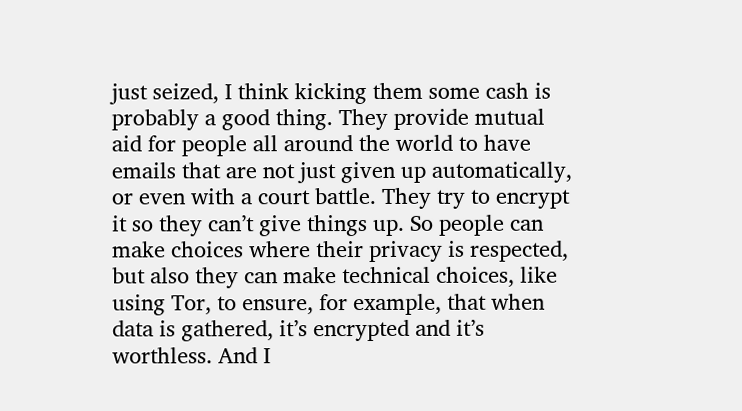just seized, I think kicking them some cash is probably a good thing. They provide mutual aid for people all around the world to have emails that are not just given up automatically, or even with a court battle. They try to encrypt it so they can’t give things up. So people can make choices where their privacy is respected, but also they can make technical choices, like using Tor, to ensure, for example, that when data is gathered, it’s encrypted and it’s worthless. And I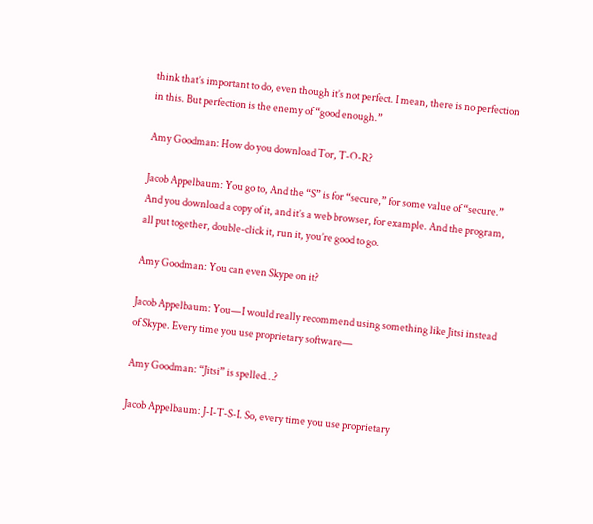think that’s important to do, even though it’s not perfect. I mean, there is no perfection in this. But perfection is the enemy of “good enough.”

Amy Goodman: How do you download Tor, T-O-R?

Jacob Appelbaum: You go to, And the “S” is for “secure,” for some value of “secure.” And you download a copy of it, and it’s a web browser, for example. And the program, all put together, double-click it, run it, you’re good to go.

Amy Goodman: You can even Skype on it?

Jacob Appelbaum: You—I would really recommend using something like Jitsi instead of Skype. Every time you use proprietary software—

Amy Goodman: “Jitsi” is spelled…?

Jacob Appelbaum: J-I-T-S-I. So, every time you use proprietary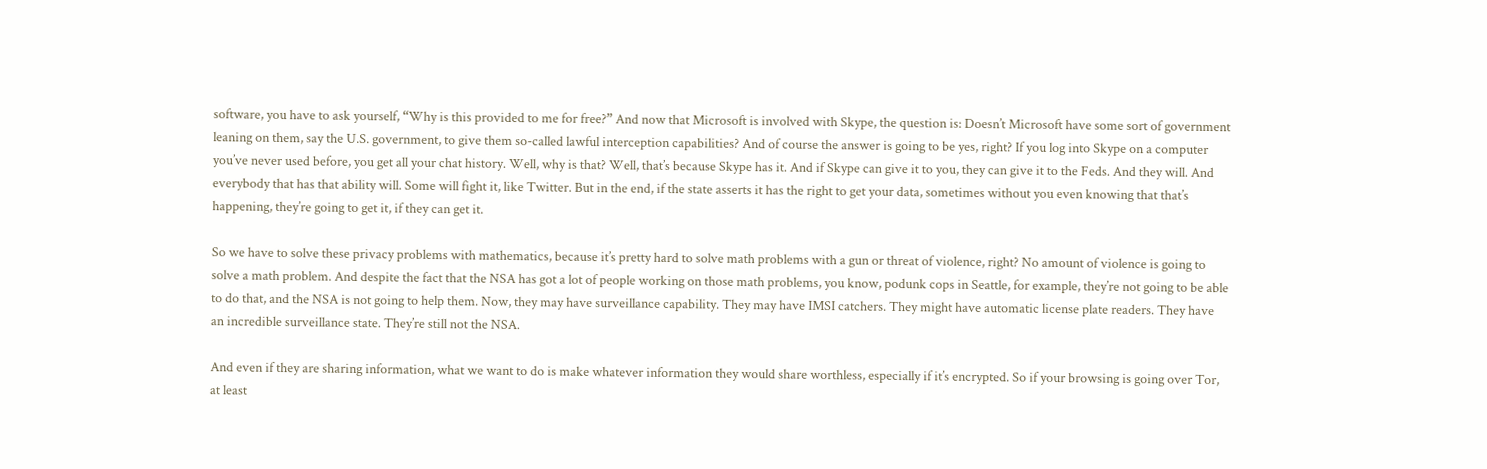software, you have to ask yourself, “Why is this provided to me for free?” And now that Microsoft is involved with Skype, the question is: Doesn’t Microsoft have some sort of government leaning on them, say the U.S. government, to give them so-called lawful interception capabilities? And of course the answer is going to be yes, right? If you log into Skype on a computer you’ve never used before, you get all your chat history. Well, why is that? Well, that’s because Skype has it. And if Skype can give it to you, they can give it to the Feds. And they will. And everybody that has that ability will. Some will fight it, like Twitter. But in the end, if the state asserts it has the right to get your data, sometimes without you even knowing that that’s happening, they’re going to get it, if they can get it.

So we have to solve these privacy problems with mathematics, because it’s pretty hard to solve math problems with a gun or threat of violence, right? No amount of violence is going to solve a math problem. And despite the fact that the NSA has got a lot of people working on those math problems, you know, podunk cops in Seattle, for example, they’re not going to be able to do that, and the NSA is not going to help them. Now, they may have surveillance capability. They may have IMSI catchers. They might have automatic license plate readers. They have an incredible surveillance state. They’re still not the NSA.

And even if they are sharing information, what we want to do is make whatever information they would share worthless, especially if it’s encrypted. So if your browsing is going over Tor, at least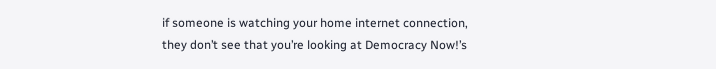if someone is watching your home internet connection, they don’t see that you’re looking at Democracy Now!’s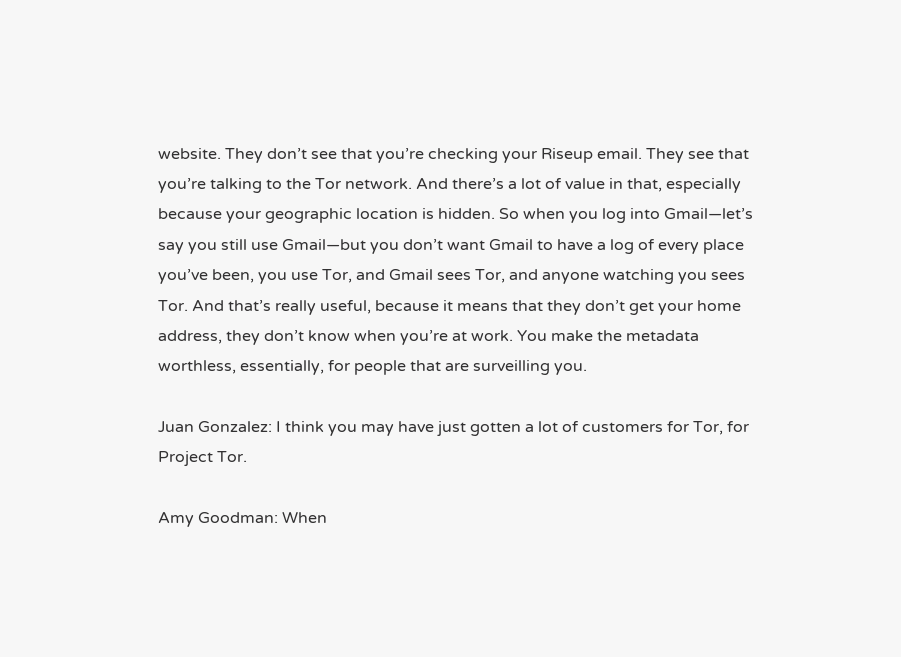website. They don’t see that you’re checking your Riseup email. They see that you’re talking to the Tor network. And there’s a lot of value in that, especially because your geographic location is hidden. So when you log into Gmail—let’s say you still use Gmail—but you don’t want Gmail to have a log of every place you’ve been, you use Tor, and Gmail sees Tor, and anyone watching you sees Tor. And that’s really useful, because it means that they don’t get your home address, they don’t know when you’re at work. You make the metadata worthless, essentially, for people that are surveilling you.

Juan Gonzalez: I think you may have just gotten a lot of customers for Tor, for Project Tor.

Amy Goodman: When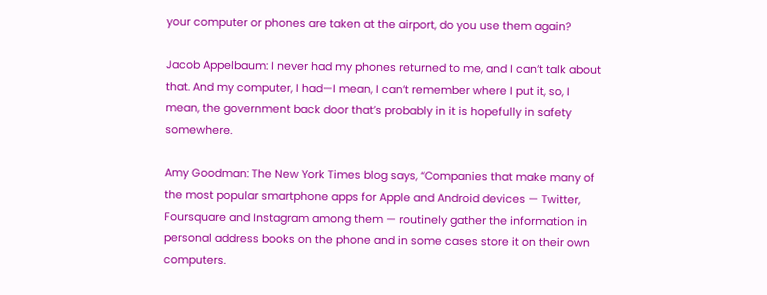your computer or phones are taken at the airport, do you use them again?

Jacob Appelbaum: I never had my phones returned to me, and I can’t talk about that. And my computer, I had—I mean, I can’t remember where I put it, so, I mean, the government back door that’s probably in it is hopefully in safety somewhere.

Amy Goodman: The New York Times blog says, “Companies that make many of the most popular smartphone apps for Apple and Android devices — Twitter, Foursquare and Instagram among them — routinely gather the information in personal address books on the phone and in some cases store it on their own computers.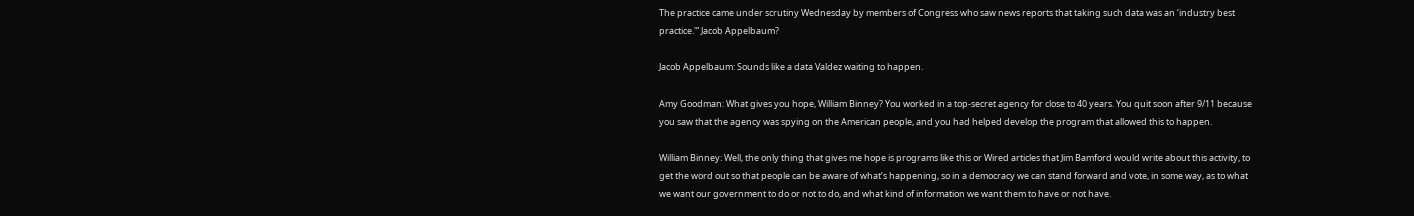The practice came under scrutiny Wednesday by members of Congress who saw news reports that taking such data was an ‘industry best practice.'” Jacob Appelbaum?

Jacob Appelbaum: Sounds like a data Valdez waiting to happen.

Amy Goodman: What gives you hope, William Binney? You worked in a top-secret agency for close to 40 years. You quit soon after 9/11 because you saw that the agency was spying on the American people, and you had helped develop the program that allowed this to happen.

William Binney: Well, the only thing that gives me hope is programs like this or Wired articles that Jim Bamford would write about this activity, to get the word out so that people can be aware of what’s happening, so in a democracy we can stand forward and vote, in some way, as to what we want our government to do or not to do, and what kind of information we want them to have or not have.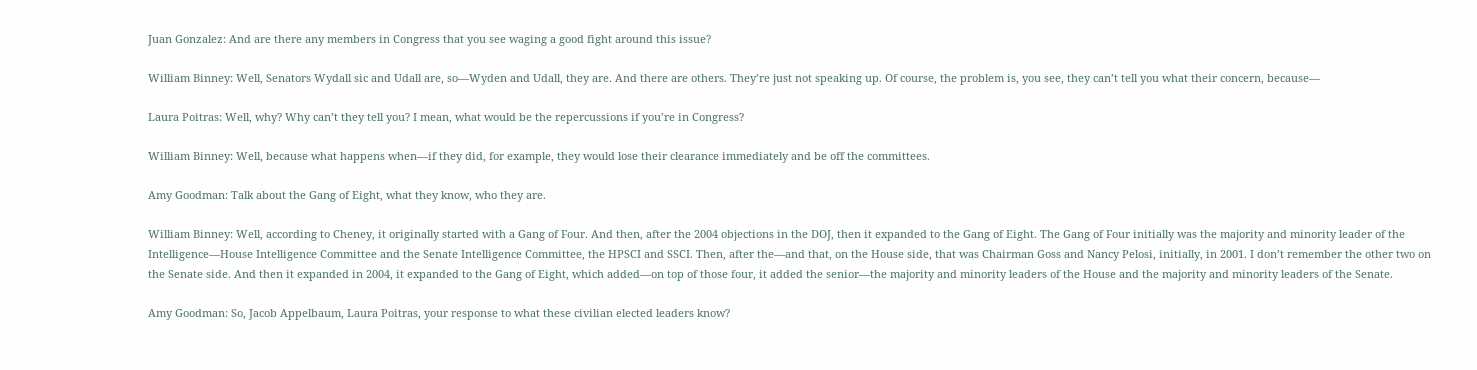Juan Gonzalez: And are there any members in Congress that you see waging a good fight around this issue?

William Binney: Well, Senators Wydall sic and Udall are, so—Wyden and Udall, they are. And there are others. They’re just not speaking up. Of course, the problem is, you see, they can’t tell you what their concern, because—

Laura Poitras: Well, why? Why can’t they tell you? I mean, what would be the repercussions if you’re in Congress?

William Binney: Well, because what happens when—if they did, for example, they would lose their clearance immediately and be off the committees.

Amy Goodman: Talk about the Gang of Eight, what they know, who they are.

William Binney: Well, according to Cheney, it originally started with a Gang of Four. And then, after the 2004 objections in the DOJ, then it expanded to the Gang of Eight. The Gang of Four initially was the majority and minority leader of the Intelligence—House Intelligence Committee and the Senate Intelligence Committee, the HPSCI and SSCI. Then, after the—and that, on the House side, that was Chairman Goss and Nancy Pelosi, initially, in 2001. I don’t remember the other two on the Senate side. And then it expanded in 2004, it expanded to the Gang of Eight, which added—on top of those four, it added the senior—the majority and minority leaders of the House and the majority and minority leaders of the Senate.

Amy Goodman: So, Jacob Appelbaum, Laura Poitras, your response to what these civilian elected leaders know?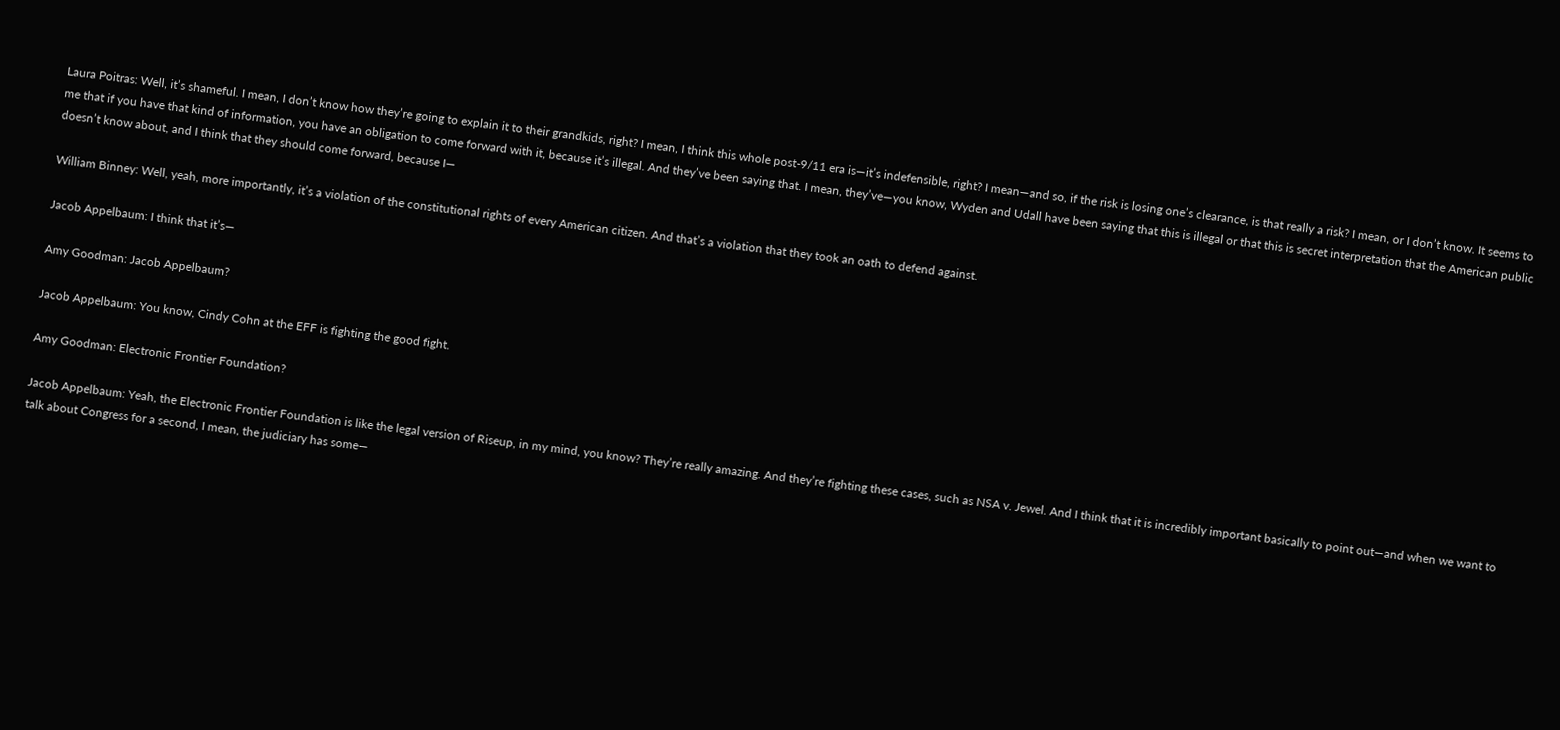Laura Poitras: Well, it’s shameful. I mean, I don’t know how they’re going to explain it to their grandkids, right? I mean, I think this whole post-9/11 era is—it’s indefensible, right? I mean—and so, if the risk is losing one’s clearance, is that really a risk? I mean, or I don’t know. It seems to me that if you have that kind of information, you have an obligation to come forward with it, because it’s illegal. And they’ve been saying that. I mean, they’ve—you know, Wyden and Udall have been saying that this is illegal or that this is secret interpretation that the American public doesn’t know about, and I think that they should come forward, because I—

William Binney: Well, yeah, more importantly, it’s a violation of the constitutional rights of every American citizen. And that’s a violation that they took an oath to defend against.

Jacob Appelbaum: I think that it’s—

Amy Goodman: Jacob Appelbaum?

Jacob Appelbaum: You know, Cindy Cohn at the EFF is fighting the good fight.

Amy Goodman: Electronic Frontier Foundation?

Jacob Appelbaum: Yeah, the Electronic Frontier Foundation is like the legal version of Riseup, in my mind, you know? They’re really amazing. And they’re fighting these cases, such as NSA v. Jewel. And I think that it is incredibly important basically to point out—and when we want to talk about Congress for a second, I mean, the judiciary has some—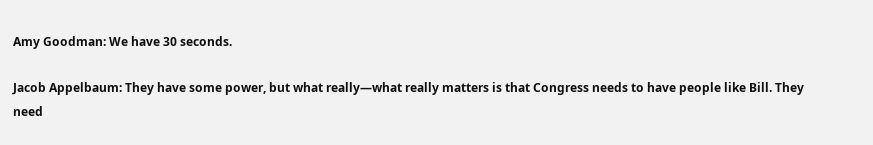Amy Goodman: We have 30 seconds.

Jacob Appelbaum: They have some power, but what really—what really matters is that Congress needs to have people like Bill. They need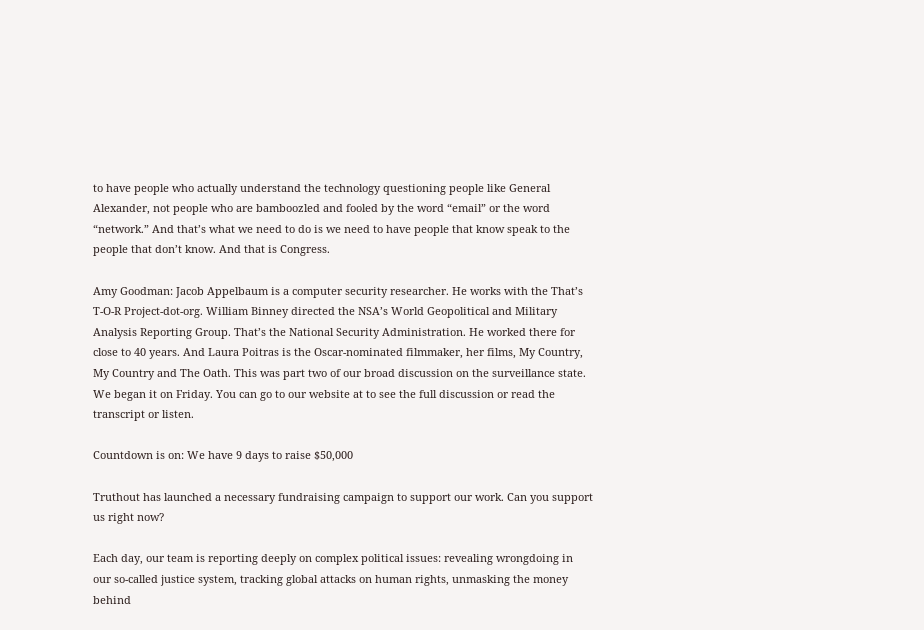to have people who actually understand the technology questioning people like General Alexander, not people who are bamboozled and fooled by the word “email” or the word “network.” And that’s what we need to do is we need to have people that know speak to the people that don’t know. And that is Congress.

Amy Goodman: Jacob Appelbaum is a computer security researcher. He works with the That’s T-O-R Project-dot-org. William Binney directed the NSA’s World Geopolitical and Military Analysis Reporting Group. That’s the National Security Administration. He worked there for close to 40 years. And Laura Poitras is the Oscar-nominated filmmaker, her films, My Country, My Country and The Oath. This was part two of our broad discussion on the surveillance state. We began it on Friday. You can go to our website at to see the full discussion or read the transcript or listen.

Countdown is on: We have 9 days to raise $50,000

Truthout has launched a necessary fundraising campaign to support our work. Can you support us right now?

Each day, our team is reporting deeply on complex political issues: revealing wrongdoing in our so-called justice system, tracking global attacks on human rights, unmasking the money behind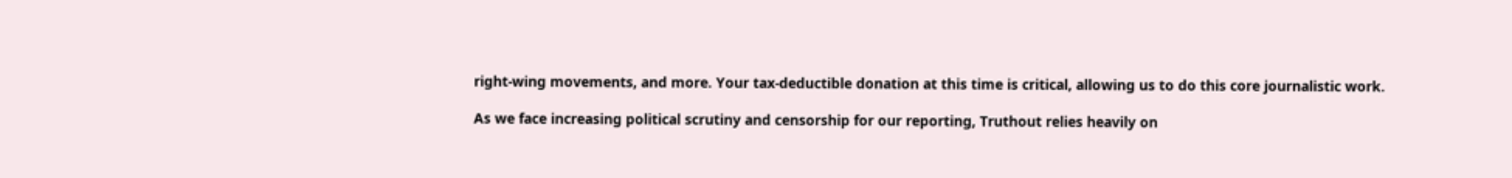right-wing movements, and more. Your tax-deductible donation at this time is critical, allowing us to do this core journalistic work.

As we face increasing political scrutiny and censorship for our reporting, Truthout relies heavily on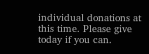individual donations at this time. Please give today if you can.